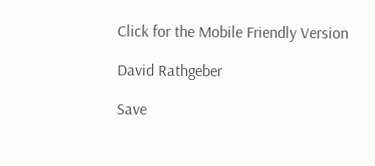Click for the Mobile Friendly Version

David Rathgeber

Save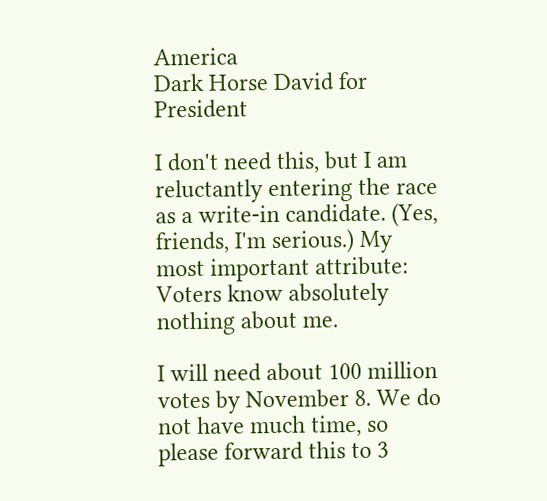America
Dark Horse David for President

I don't need this, but I am reluctantly entering the race as a write-in candidate. (Yes, friends, I'm serious.) My most important attribute: Voters know absolutely nothing about me.

I will need about 100 million votes by November 8. We do not have much time, so please forward this to 3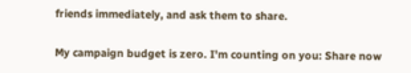friends immediately, and ask them to share.

My campaign budget is zero. I'm counting on you: Share now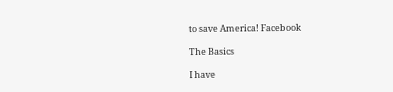to save America! Facebook

The Basics

I have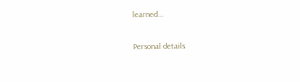learned...

Personal details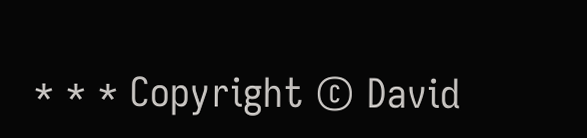* * * Copyright © David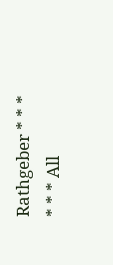Rathgeber * * *
* * * All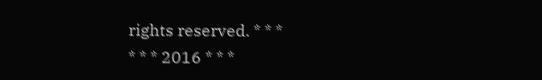rights reserved. * * *
* * * 2016 * * *